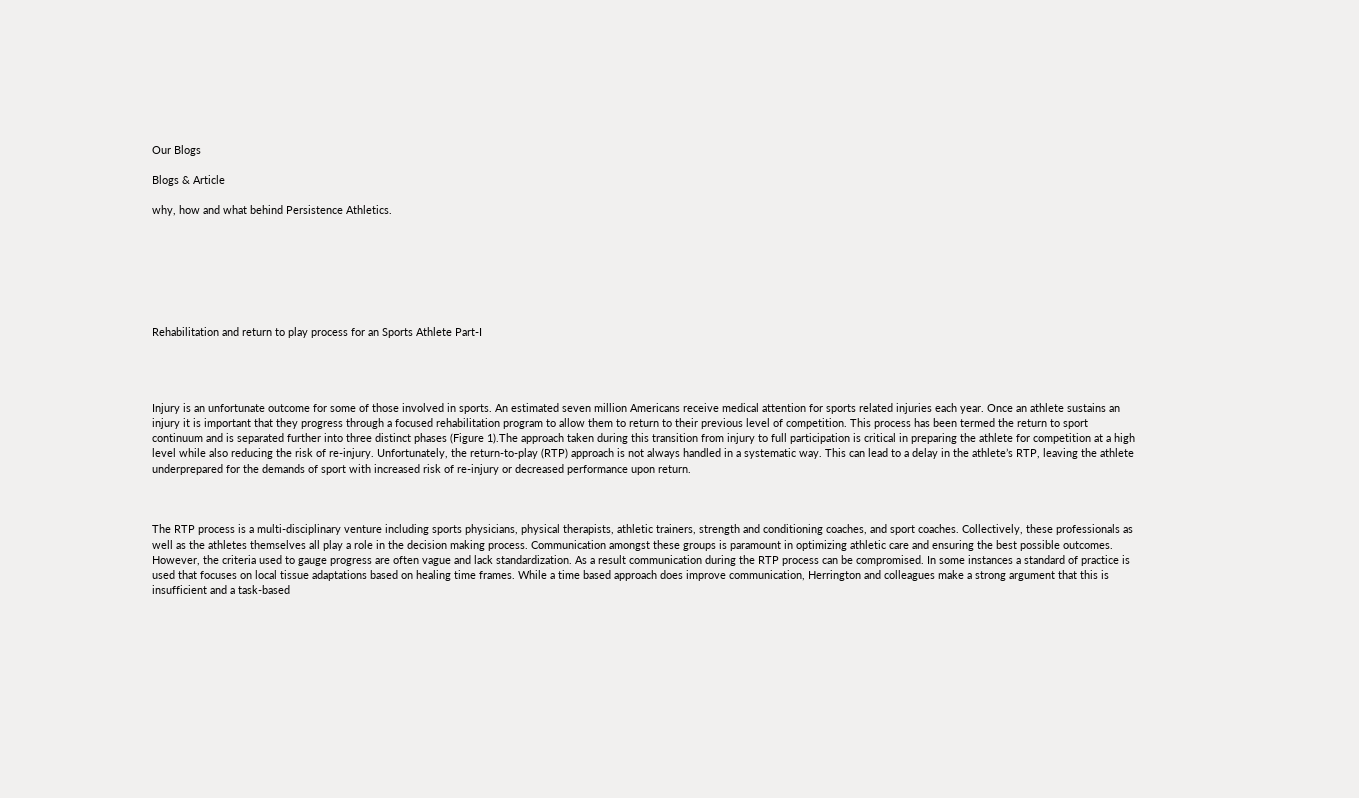Our Blogs

Blogs & Article

why, how and what behind Persistence Athletics.







Rehabilitation and return to play process for an Sports Athlete Part-I




Injury is an unfortunate outcome for some of those involved in sports. An estimated seven million Americans receive medical attention for sports related injuries each year. Once an athlete sustains an injury it is important that they progress through a focused rehabilitation program to allow them to return to their previous level of competition. This process has been termed the return to sport continuum and is separated further into three distinct phases (Figure 1).The approach taken during this transition from injury to full participation is critical in preparing the athlete for competition at a high level while also reducing the risk of re-injury. Unfortunately, the return-to-play (RTP) approach is not always handled in a systematic way. This can lead to a delay in the athlete’s RTP, leaving the athlete underprepared for the demands of sport with increased risk of re-injury or decreased performance upon return.



The RTP process is a multi-disciplinary venture including sports physicians, physical therapists, athletic trainers, strength and conditioning coaches, and sport coaches. Collectively, these professionals as well as the athletes themselves all play a role in the decision making process. Communication amongst these groups is paramount in optimizing athletic care and ensuring the best possible outcomes. However, the criteria used to gauge progress are often vague and lack standardization. As a result communication during the RTP process can be compromised. In some instances a standard of practice is used that focuses on local tissue adaptations based on healing time frames. While a time based approach does improve communication, Herrington and colleagues make a strong argument that this is insufficient and a task-based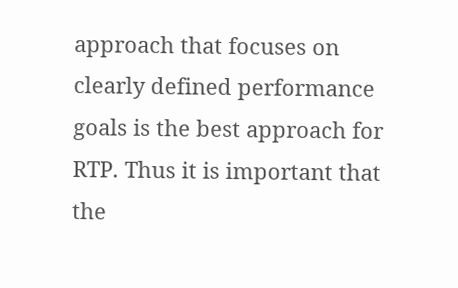approach that focuses on clearly defined performance goals is the best approach for RTP. Thus it is important that the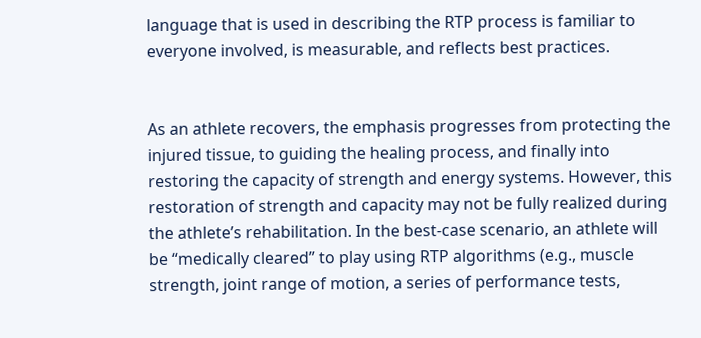language that is used in describing the RTP process is familiar to everyone involved, is measurable, and reflects best practices.


As an athlete recovers, the emphasis progresses from protecting the injured tissue, to guiding the healing process, and finally into restoring the capacity of strength and energy systems. However, this restoration of strength and capacity may not be fully realized during the athlete’s rehabilitation. In the best-case scenario, an athlete will be “medically cleared” to play using RTP algorithms (e.g., muscle strength, joint range of motion, a series of performance tests,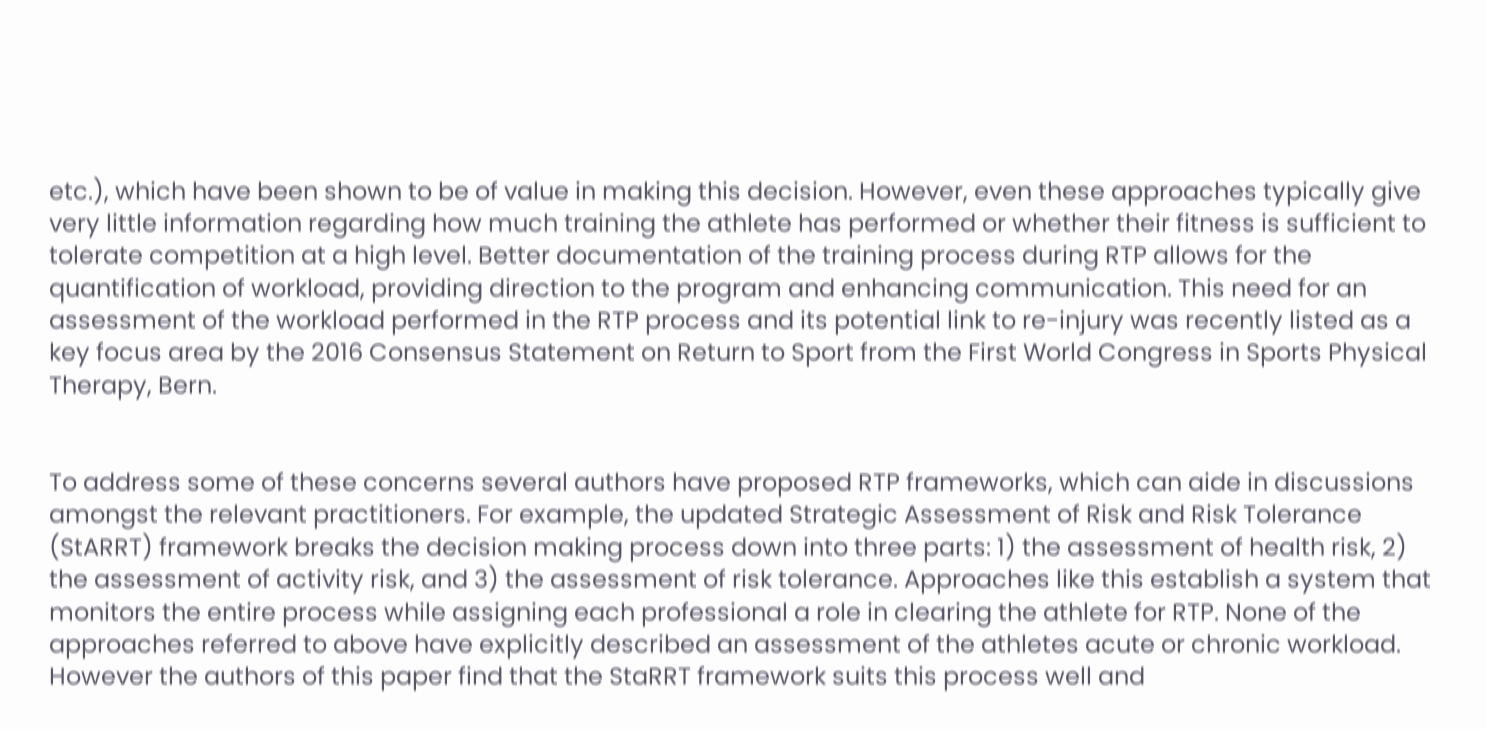etc.), which have been shown to be of value in making this decision. However, even these approaches typically give very little information regarding how much training the athlete has performed or whether their fitness is sufficient to tolerate competition at a high level. Better documentation of the training process during RTP allows for the quantification of workload, providing direction to the program and enhancing communication. This need for an assessment of the workload performed in the RTP process and its potential link to re-injury was recently listed as a key focus area by the 2016 Consensus Statement on Return to Sport from the First World Congress in Sports Physical Therapy, Bern.


To address some of these concerns several authors have proposed RTP frameworks, which can aide in discussions amongst the relevant practitioners. For example, the updated Strategic Assessment of Risk and Risk Tolerance (StARRT) framework breaks the decision making process down into three parts: 1) the assessment of health risk, 2) the assessment of activity risk, and 3) the assessment of risk tolerance. Approaches like this establish a system that monitors the entire process while assigning each professional a role in clearing the athlete for RTP. None of the approaches referred to above have explicitly described an assessment of the athletes acute or chronic workload. However the authors of this paper find that the StaRRT framework suits this process well and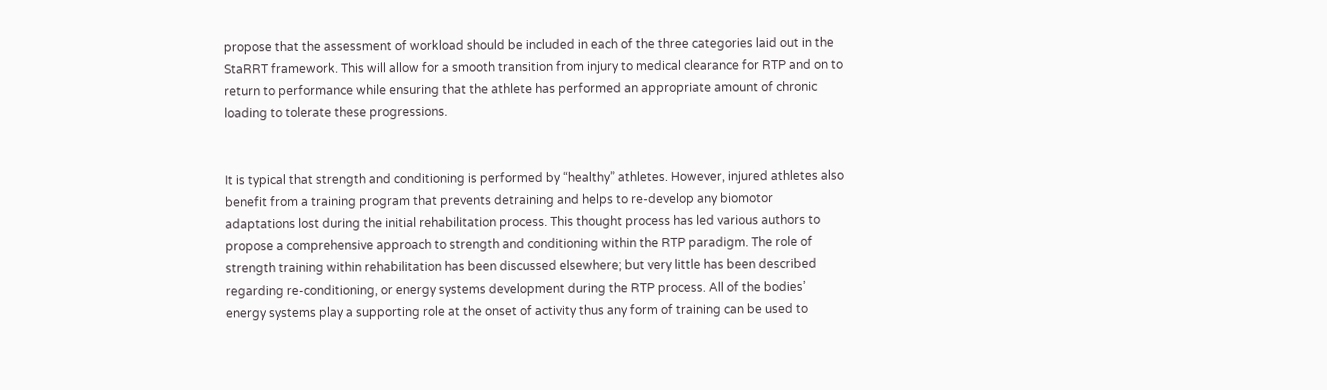propose that the assessment of workload should be included in each of the three categories laid out in the StaRRT framework. This will allow for a smooth transition from injury to medical clearance for RTP and on to return to performance while ensuring that the athlete has performed an appropriate amount of chronic loading to tolerate these progressions.


It is typical that strength and conditioning is performed by “healthy” athletes. However, injured athletes also benefit from a training program that prevents detraining and helps to re-develop any biomotor adaptations lost during the initial rehabilitation process. This thought process has led various authors to propose a comprehensive approach to strength and conditioning within the RTP paradigm. The role of strength training within rehabilitation has been discussed elsewhere; but very little has been described regarding re-conditioning, or energy systems development during the RTP process. All of the bodies’ energy systems play a supporting role at the onset of activity thus any form of training can be used to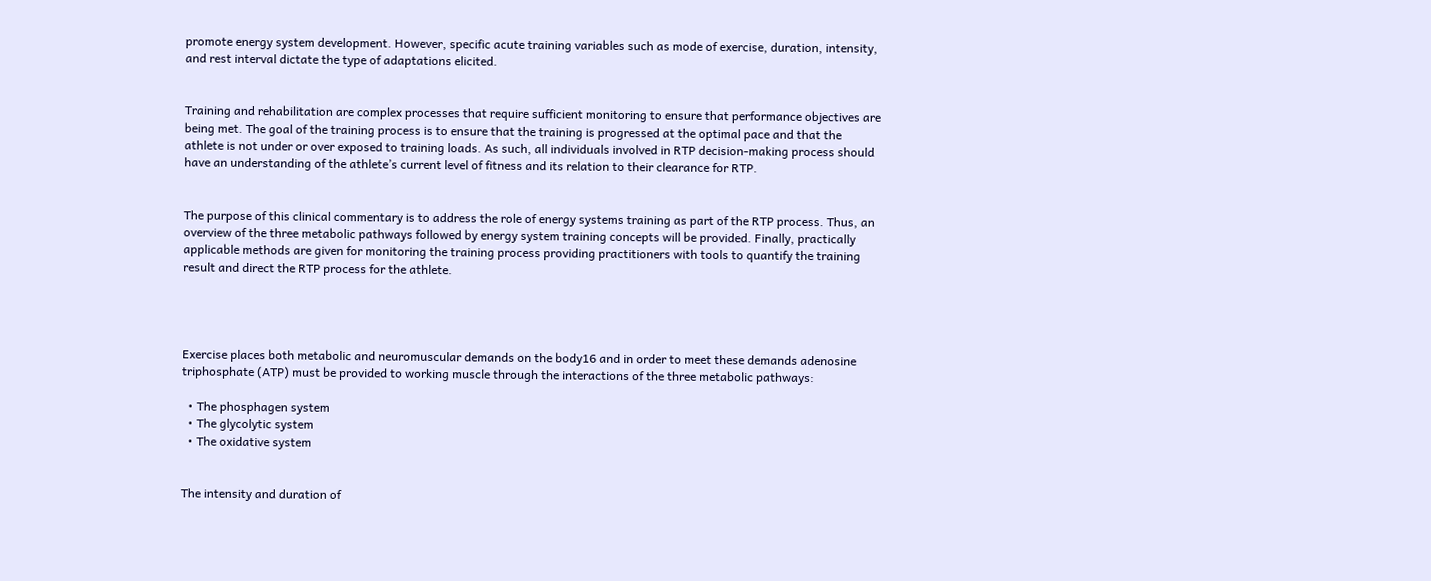promote energy system development. However, specific acute training variables such as mode of exercise, duration, intensity, and rest interval dictate the type of adaptations elicited.


Training and rehabilitation are complex processes that require sufficient monitoring to ensure that performance objectives are being met. The goal of the training process is to ensure that the training is progressed at the optimal pace and that the athlete is not under or over exposed to training loads. As such, all individuals involved in RTP decision-making process should have an understanding of the athlete’s current level of fitness and its relation to their clearance for RTP.


The purpose of this clinical commentary is to address the role of energy systems training as part of the RTP process. Thus, an overview of the three metabolic pathways followed by energy system training concepts will be provided. Finally, practically applicable methods are given for monitoring the training process providing practitioners with tools to quantify the training result and direct the RTP process for the athlete.




Exercise places both metabolic and neuromuscular demands on the body16 and in order to meet these demands adenosine triphosphate (ATP) must be provided to working muscle through the interactions of the three metabolic pathways:

  • The phosphagen system
  • The glycolytic system
  • The oxidative system


The intensity and duration of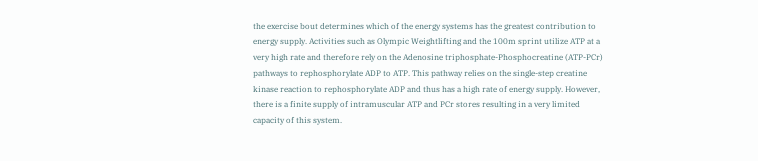the exercise bout determines which of the energy systems has the greatest contribution to energy supply. Activities such as Olympic Weightlifting and the 100m sprint utilize ATP at a very high rate and therefore rely on the Adenosine triphosphate-Phosphocreatine (ATP-PCr) pathways to rephosphorylate ADP to ATP. This pathway relies on the single-step creatine kinase reaction to rephosphorylate ADP and thus has a high rate of energy supply. However, there is a finite supply of intramuscular ATP and PCr stores resulting in a very limited capacity of this system.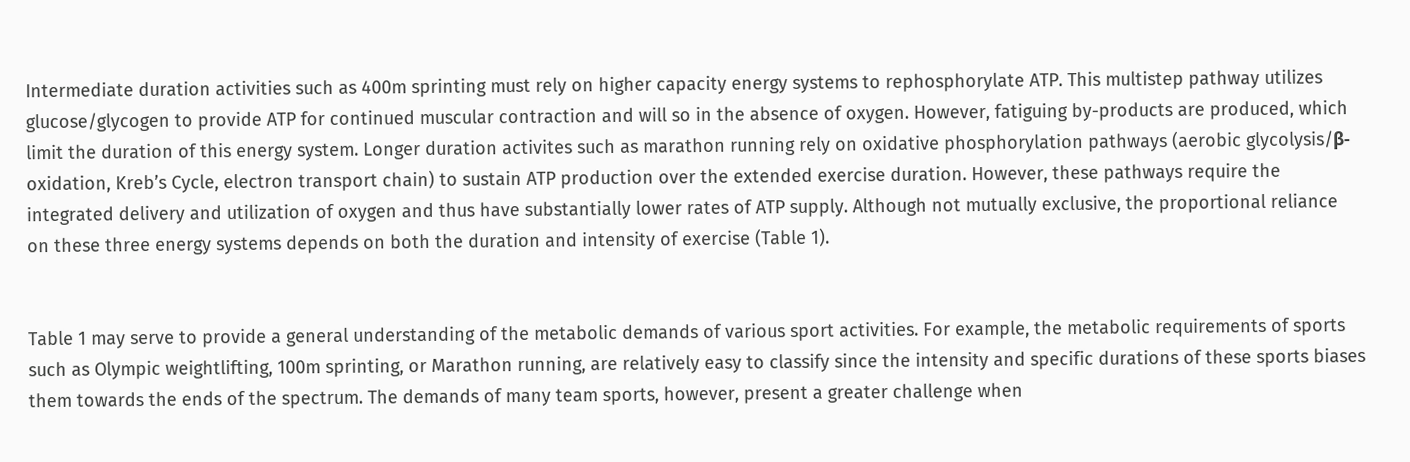Intermediate duration activities such as 400m sprinting must rely on higher capacity energy systems to rephosphorylate ATP. This multistep pathway utilizes glucose/glycogen to provide ATP for continued muscular contraction and will so in the absence of oxygen. However, fatiguing by-products are produced, which limit the duration of this energy system. Longer duration activites such as marathon running rely on oxidative phosphorylation pathways (aerobic glycolysis/β-oxidation, Kreb’s Cycle, electron transport chain) to sustain ATP production over the extended exercise duration. However, these pathways require the integrated delivery and utilization of oxygen and thus have substantially lower rates of ATP supply. Although not mutually exclusive, the proportional reliance on these three energy systems depends on both the duration and intensity of exercise (Table 1).


Table 1 may serve to provide a general understanding of the metabolic demands of various sport activities. For example, the metabolic requirements of sports such as Olympic weightlifting, 100m sprinting, or Marathon running, are relatively easy to classify since the intensity and specific durations of these sports biases them towards the ends of the spectrum. The demands of many team sports, however, present a greater challenge when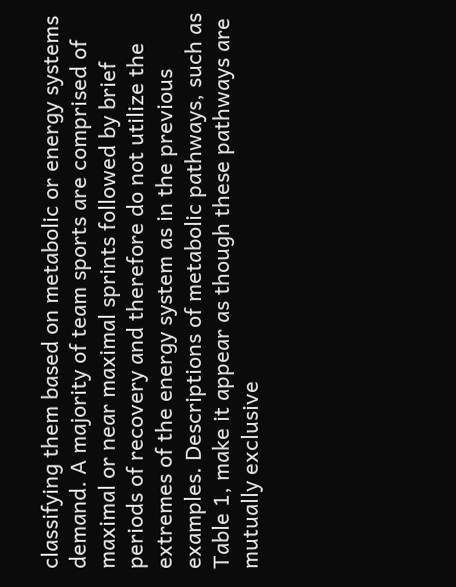classifying them based on metabolic or energy systems demand. A majority of team sports are comprised of maximal or near maximal sprints followed by brief periods of recovery and therefore do not utilize the extremes of the energy system as in the previous examples. Descriptions of metabolic pathways, such as Table 1, make it appear as though these pathways are mutually exclusive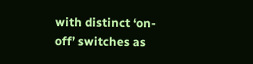with distinct ‘on-off’ switches as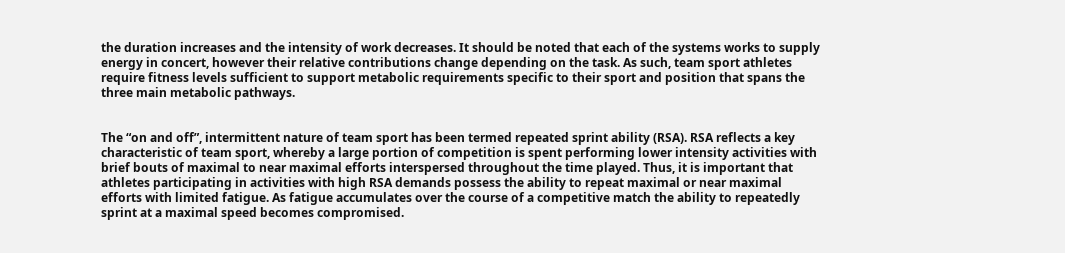the duration increases and the intensity of work decreases. It should be noted that each of the systems works to supply energy in concert, however their relative contributions change depending on the task. As such, team sport athletes require fitness levels sufficient to support metabolic requirements specific to their sport and position that spans the three main metabolic pathways.


The “on and off”, intermittent nature of team sport has been termed repeated sprint ability (RSA). RSA reflects a key characteristic of team sport, whereby a large portion of competition is spent performing lower intensity activities with brief bouts of maximal to near maximal efforts interspersed throughout the time played. Thus, it is important that athletes participating in activities with high RSA demands possess the ability to repeat maximal or near maximal efforts with limited fatigue. As fatigue accumulates over the course of a competitive match the ability to repeatedly sprint at a maximal speed becomes compromised.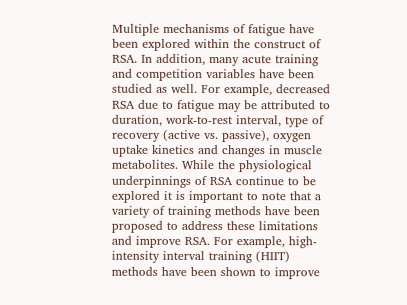Multiple mechanisms of fatigue have been explored within the construct of RSA. In addition, many acute training and competition variables have been studied as well. For example, decreased RSA due to fatigue may be attributed to duration, work-to-rest interval, type of recovery (active vs. passive), oxygen uptake kinetics and changes in muscle metabolites. While the physiological underpinnings of RSA continue to be explored it is important to note that a variety of training methods have been proposed to address these limitations and improve RSA. For example, high-intensity interval training (HIIT) methods have been shown to improve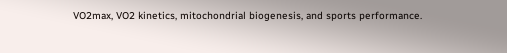VO2max, VO2 kinetics, mitochondrial biogenesis, and sports performance.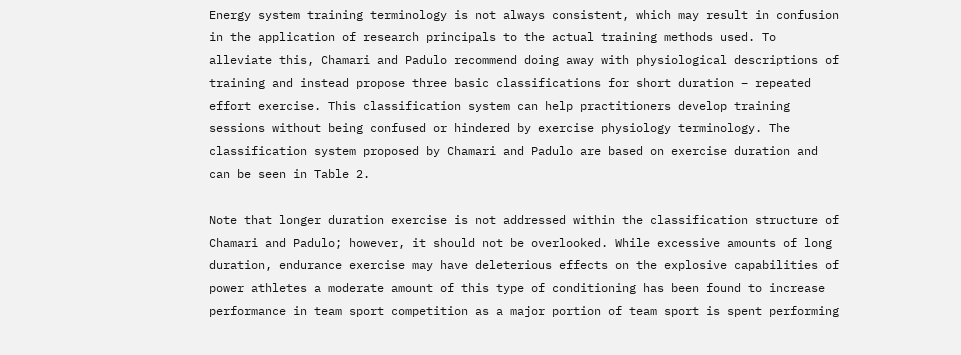Energy system training terminology is not always consistent, which may result in confusion in the application of research principals to the actual training methods used. To alleviate this, Chamari and Padulo recommend doing away with physiological descriptions of training and instead propose three basic classifications for short duration – repeated effort exercise. This classification system can help practitioners develop training sessions without being confused or hindered by exercise physiology terminology. The classification system proposed by Chamari and Padulo are based on exercise duration and can be seen in Table 2.

Note that longer duration exercise is not addressed within the classification structure of Chamari and Padulo; however, it should not be overlooked. While excessive amounts of long duration, endurance exercise may have deleterious effects on the explosive capabilities of power athletes a moderate amount of this type of conditioning has been found to increase performance in team sport competition as a major portion of team sport is spent performing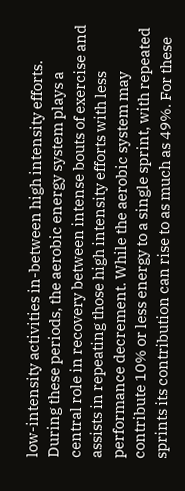low-intensity activities in-between high intensity efforts. During these periods, the aerobic energy system plays a central role in recovery between intense bouts of exercise and assists in repeating those high intensity efforts with less performance decrement. While the aerobic system may contribute 10% or less energy to a single sprint, with repeated sprints its contribution can rise to as much as 49%. For these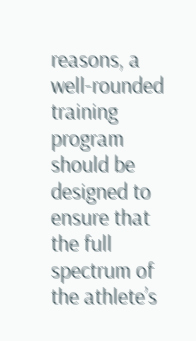reasons, a well-rounded training program should be designed to ensure that the full spectrum of the athlete’s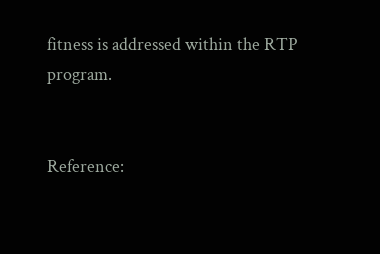fitness is addressed within the RTP program.


Reference: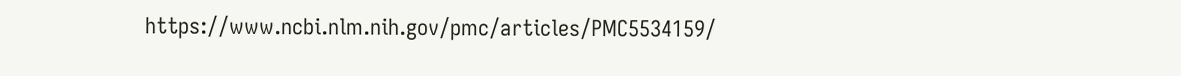https://www.ncbi.nlm.nih.gov/pmc/articles/PMC5534159/